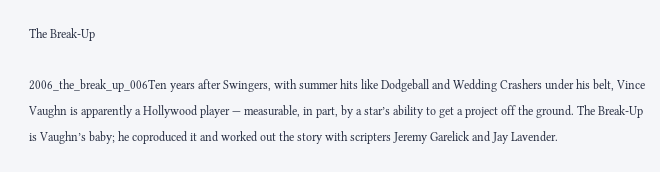The Break-Up

2006_the_break_up_006Ten years after Swingers, with summer hits like Dodgeball and Wedding Crashers under his belt, Vince Vaughn is apparently a Hollywood player — measurable, in part, by a star’s ability to get a project off the ground. The Break-Up is Vaughn’s baby; he coproduced it and worked out the story with scripters Jeremy Garelick and Jay Lavender.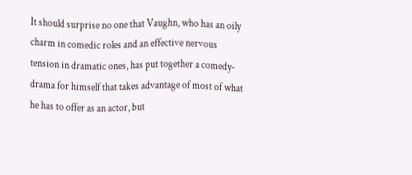It should surprise no one that Vaughn, who has an oily charm in comedic roles and an effective nervous tension in dramatic ones, has put together a comedy-drama for himself that takes advantage of most of what he has to offer as an actor, but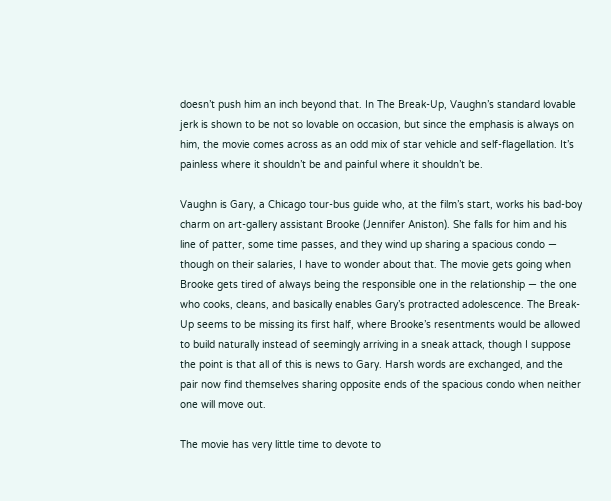doesn’t push him an inch beyond that. In The Break-Up, Vaughn’s standard lovable jerk is shown to be not so lovable on occasion, but since the emphasis is always on him, the movie comes across as an odd mix of star vehicle and self-flagellation. It’s painless where it shouldn’t be and painful where it shouldn’t be.

Vaughn is Gary, a Chicago tour-bus guide who, at the film’s start, works his bad-boy charm on art-gallery assistant Brooke (Jennifer Aniston). She falls for him and his line of patter, some time passes, and they wind up sharing a spacious condo — though on their salaries, I have to wonder about that. The movie gets going when Brooke gets tired of always being the responsible one in the relationship — the one who cooks, cleans, and basically enables Gary’s protracted adolescence. The Break-Up seems to be missing its first half, where Brooke’s resentments would be allowed to build naturally instead of seemingly arriving in a sneak attack, though I suppose the point is that all of this is news to Gary. Harsh words are exchanged, and the pair now find themselves sharing opposite ends of the spacious condo when neither one will move out.

The movie has very little time to devote to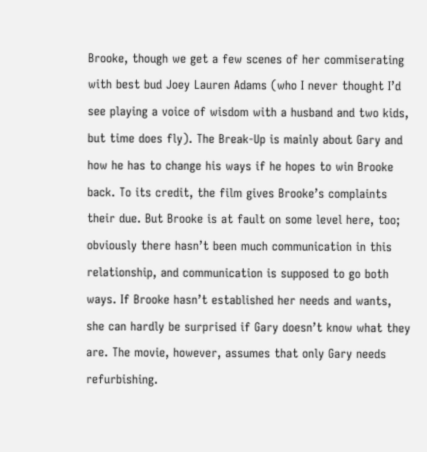Brooke, though we get a few scenes of her commiserating with best bud Joey Lauren Adams (who I never thought I’d see playing a voice of wisdom with a husband and two kids, but time does fly). The Break-Up is mainly about Gary and how he has to change his ways if he hopes to win Brooke back. To its credit, the film gives Brooke’s complaints their due. But Brooke is at fault on some level here, too; obviously there hasn’t been much communication in this relationship, and communication is supposed to go both ways. If Brooke hasn’t established her needs and wants, she can hardly be surprised if Gary doesn’t know what they are. The movie, however, assumes that only Gary needs refurbishing.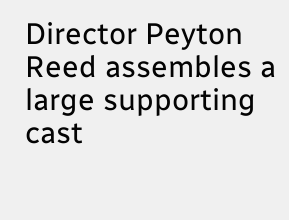Director Peyton Reed assembles a large supporting cast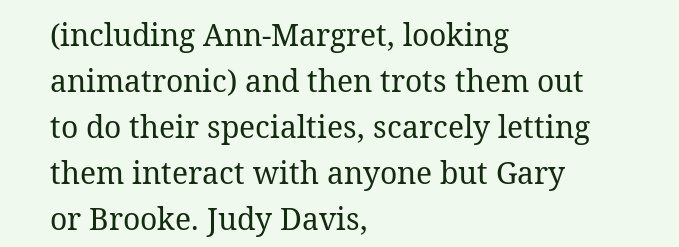(including Ann-Margret, looking animatronic) and then trots them out to do their specialties, scarcely letting them interact with anyone but Gary or Brooke. Judy Davis,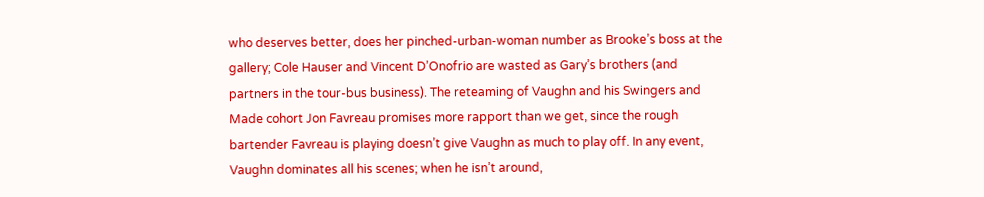who deserves better, does her pinched-urban-woman number as Brooke’s boss at the gallery; Cole Hauser and Vincent D’Onofrio are wasted as Gary’s brothers (and partners in the tour-bus business). The reteaming of Vaughn and his Swingers and Made cohort Jon Favreau promises more rapport than we get, since the rough bartender Favreau is playing doesn’t give Vaughn as much to play off. In any event, Vaughn dominates all his scenes; when he isn’t around,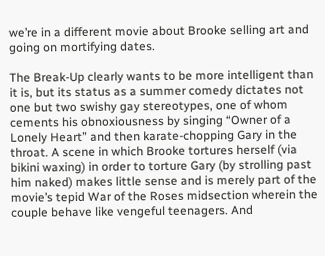we’re in a different movie about Brooke selling art and going on mortifying dates.

The Break-Up clearly wants to be more intelligent than it is, but its status as a summer comedy dictates not one but two swishy gay stereotypes, one of whom cements his obnoxiousness by singing “Owner of a Lonely Heart” and then karate-chopping Gary in the throat. A scene in which Brooke tortures herself (via bikini waxing) in order to torture Gary (by strolling past him naked) makes little sense and is merely part of the movie’s tepid War of the Roses midsection wherein the couple behave like vengeful teenagers. And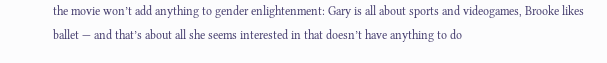the movie won’t add anything to gender enlightenment: Gary is all about sports and videogames, Brooke likes ballet — and that’s about all she seems interested in that doesn’t have anything to do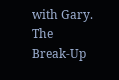with Gary. The Break-Up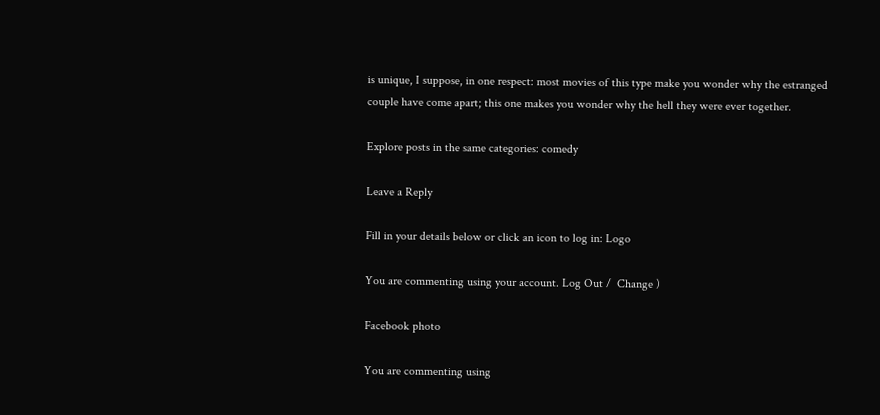is unique, I suppose, in one respect: most movies of this type make you wonder why the estranged couple have come apart; this one makes you wonder why the hell they were ever together.

Explore posts in the same categories: comedy

Leave a Reply

Fill in your details below or click an icon to log in: Logo

You are commenting using your account. Log Out /  Change )

Facebook photo

You are commenting using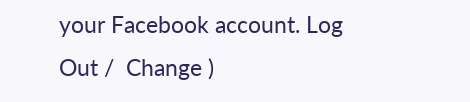your Facebook account. Log Out /  Change )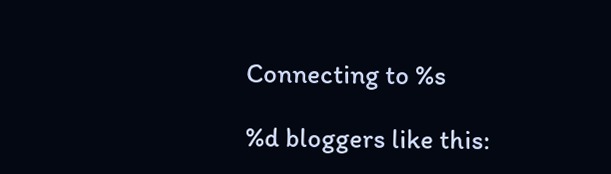Connecting to %s

%d bloggers like this: